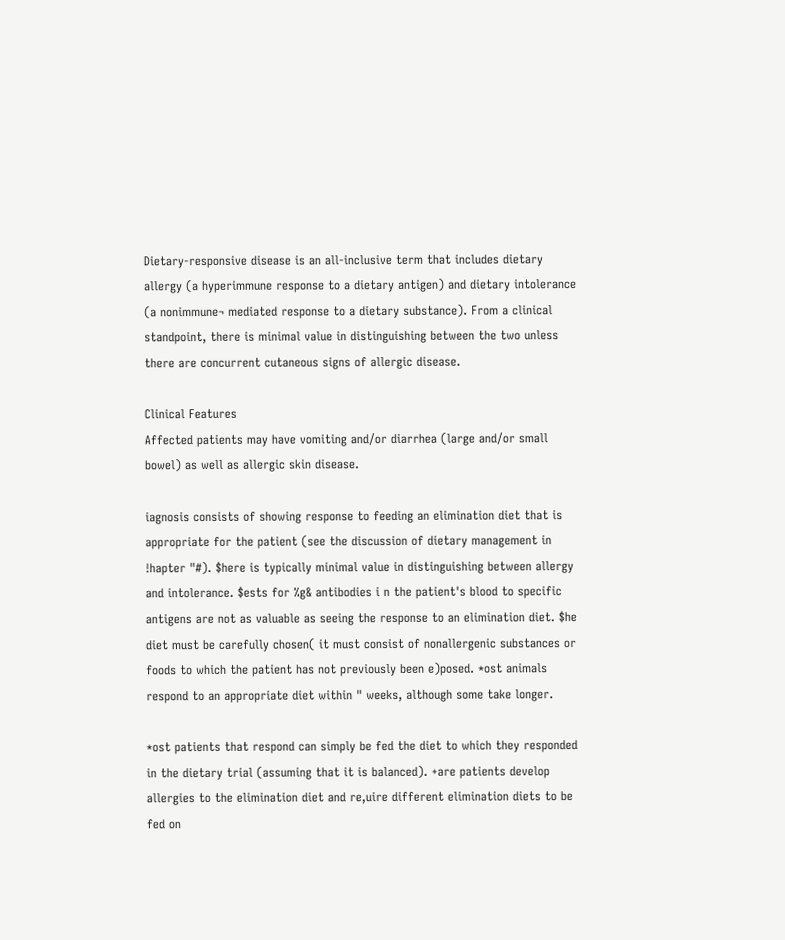Dietary-responsive disease is an all-inclusive term that includes dietary allergy (a hyperimmune response to a dietary antigen) and dietary intolerance (a nonimmune¬ mediated response to a dietary substance). From a clinical standpoint, there is minimal value in distinguishing between the two unless there are concurrent cutaneous signs of allergic disease.

Clinical Features
Affected patients may have vomiting and/or diarrhea (large and/or small bowel) as well as allergic skin disease.

iagnosis consists of showing response to feeding an elimination diet that is appropriate for the patient (see the discussion of dietary management in !hapter "#). $here is typically minimal value in distinguishing between allergy and intolerance. $ests for %g& antibodies i n the patient's blood to specific antigens are not as valuable as seeing the response to an elimination diet. $he diet must be carefully chosen( it must consist of nonallergenic substances or foods to which the patient has not previously been e)posed. *ost animals respond to an appropriate diet within " weeks, although some take longer.

*ost patients that respond can simply be fed the diet to which they responded in the dietary trial (assuming that it is balanced). +are patients develop allergies to the elimination diet and re,uire different elimination diets to be fed on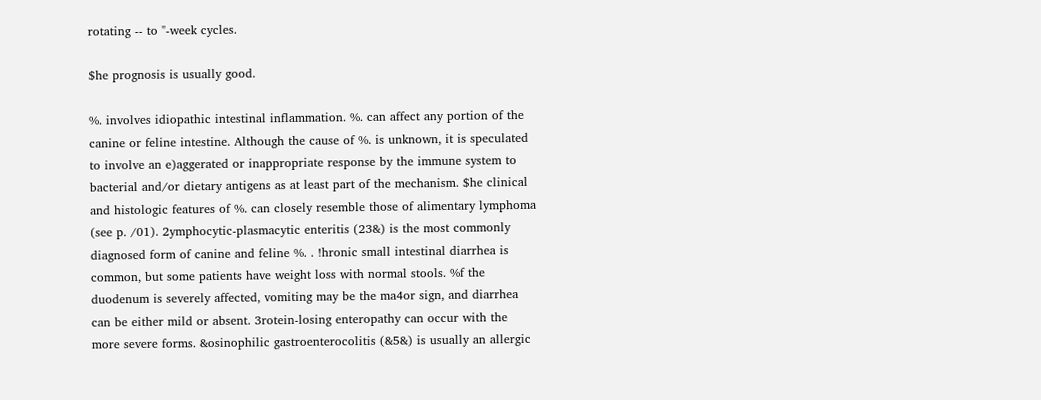rotating -- to "-week cycles.

$he prognosis is usually good.

%. involves idiopathic intestinal inflammation. %. can affect any portion of the canine or feline intestine. Although the cause of %. is unknown, it is speculated to involve an e)aggerated or inappropriate response by the immune system to bacterial and/or dietary antigens as at least part of the mechanism. $he clinical and histologic features of %. can closely resemble those of alimentary lymphoma (see p. /01). 2ymphocytic-plasmacytic enteritis (23&) is the most commonly diagnosed form of canine and feline %. . !hronic small intestinal diarrhea is common, but some patients have weight loss with normal stools. %f the duodenum is severely affected, vomiting may be the ma4or sign, and diarrhea can be either mild or absent. 3rotein-losing enteropathy can occur with the more severe forms. &osinophilic gastroenterocolitis (&5&) is usually an allergic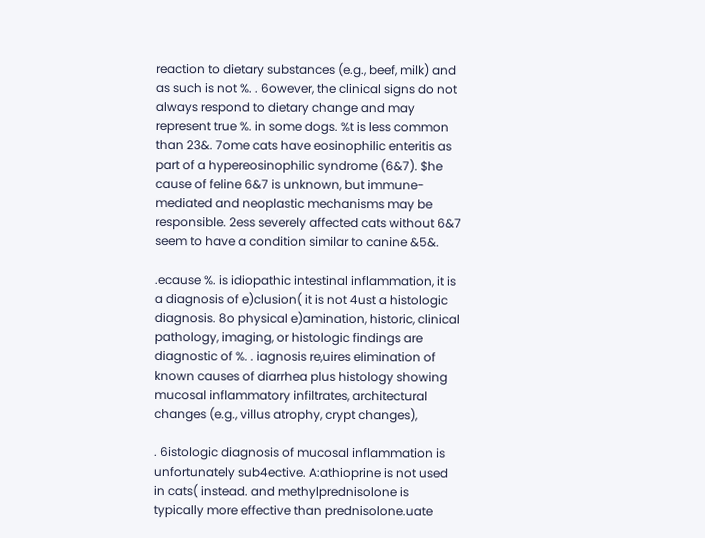reaction to dietary substances (e.g., beef, milk) and as such is not %. . 6owever, the clinical signs do not always respond to dietary change and may represent true %. in some dogs. %t is less common than 23&. 7ome cats have eosinophilic enteritis as part of a hypereosinophilic syndrome (6&7). $he cause of feline 6&7 is unknown, but immune-mediated and neoplastic mechanisms may be responsible. 2ess severely affected cats without 6&7 seem to have a condition similar to canine &5&.

.ecause %. is idiopathic intestinal inflammation, it is a diagnosis of e)clusion( it is not 4ust a histologic diagnosis. 8o physical e)amination, historic, clinical pathology, imaging, or histologic findings are diagnostic of %. . iagnosis re,uires elimination of known causes of diarrhea plus histology showing mucosal inflammatory infiltrates, architectural changes (e.g., villus atrophy, crypt changes),

. 6istologic diagnosis of mucosal inflammation is unfortunately sub4ective. A:athioprine is not used in cats( instead. and methylprednisolone is typically more effective than prednisolone.uate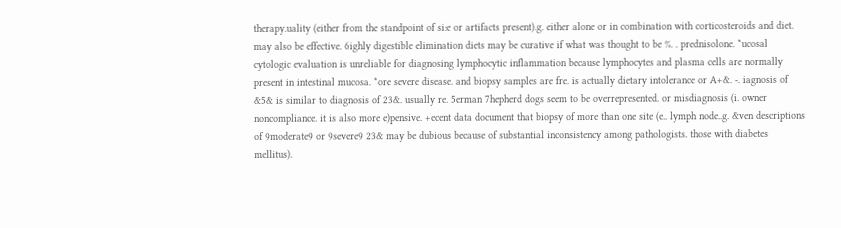therapy.uality (either from the standpoint of si:e or artifacts present).g. either alone or in combination with corticosteroids and diet. may also be effective. 6ighly digestible elimination diets may be curative if what was thought to be %. . prednisolone. *ucosal cytologic evaluation is unreliable for diagnosing lymphocytic inflammation because lymphocytes and plasma cells are normally present in intestinal mucosa. *ore severe disease. and biopsy samples are fre. is actually dietary intolerance or A+&. -. iagnosis of &5& is similar to diagnosis of 23&. usually re. 5erman 7hepherd dogs seem to be overrepresented. or misdiagnosis (i. owner noncompliance. it is also more e)pensive. +ecent data document that biopsy of more than one site (e.. lymph node..g. &ven descriptions of 9moderate9 or 9severe9 23& may be dubious because of substantial inconsistency among pathologists. those with diabetes mellitus).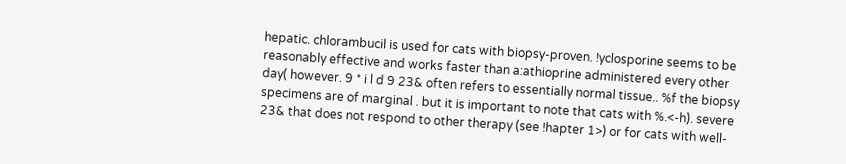hepatic. chlorambucil is used for cats with biopsy-proven. !yclosporine seems to be reasonably effective and works faster than a:athioprine administered every other day( however. 9 * i l d 9 23& often refers to essentially normal tissue.. %f the biopsy specimens are of marginal . but it is important to note that cats with %.<-h). severe 23& that does not respond to other therapy (see !hapter 1>) or for cats with well-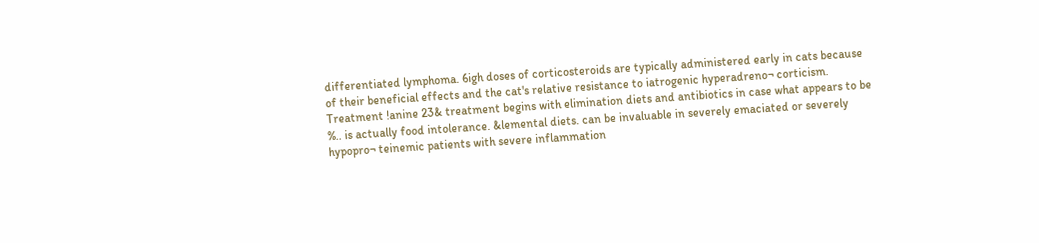differentiated lymphoma. 6igh doses of corticosteroids are typically administered early in cats because of their beneficial effects and the cat's relative resistance to iatrogenic hyperadreno¬ corticism. Treatment !anine 23& treatment begins with elimination diets and antibiotics in case what appears to be %.. is actually food intolerance. &lemental diets. can be invaluable in severely emaciated or severely hypopro¬ teinemic patients with severe inflammation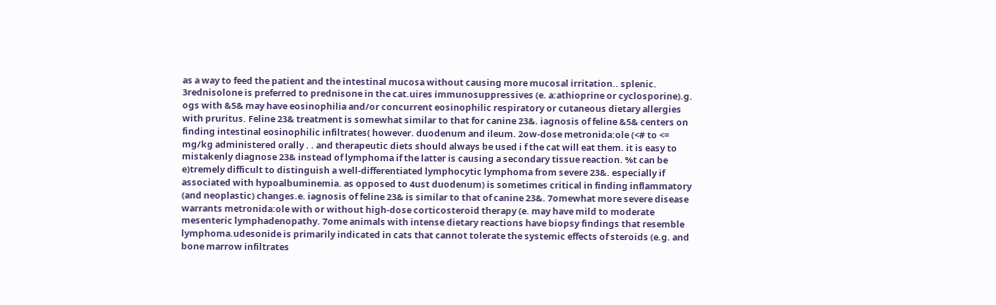as a way to feed the patient and the intestinal mucosa without causing more mucosal irritation.. splenic. 3rednisolone is preferred to prednisone in the cat.uires immunosuppressives (e. a:athioprine or cyclosporine).g. ogs with &5& may have eosinophilia and/or concurrent eosinophilic respiratory or cutaneous dietary allergies with pruritus. Feline 23& treatment is somewhat similar to that for canine 23&. iagnosis of feline &5& centers on finding intestinal eosinophilic infiltrates( however. duodenum and ileum. 2ow-dose metronida:ole (<# to <= mg/kg administered orally . . and therapeutic diets should always be used i f the cat will eat them. it is easy to mistakenly diagnose 23& instead of lymphoma if the latter is causing a secondary tissue reaction. %t can be e)tremely difficult to distinguish a well-differentiated lymphocytic lymphoma from severe 23&. especially if associated with hypoalbuminemia. as opposed to 4ust duodenum) is sometimes critical in finding inflammatory (and neoplastic) changes.e. iagnosis of feline 23& is similar to that of canine 23&. 7omewhat more severe disease warrants metronida:ole with or without high-dose corticosteroid therapy (e. may have mild to moderate mesenteric lymphadenopathy. 7ome animals with intense dietary reactions have biopsy findings that resemble lymphoma.udesonide is primarily indicated in cats that cannot tolerate the systemic effects of steroids (e.g. and bone marrow infiltrates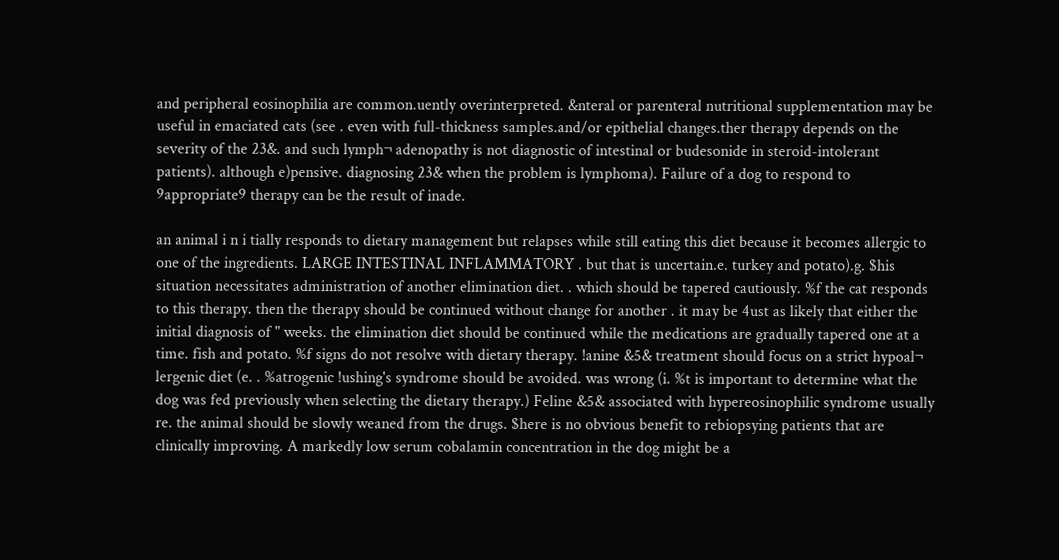and peripheral eosinophilia are common.uently overinterpreted. &nteral or parenteral nutritional supplementation may be useful in emaciated cats (see . even with full-thickness samples.and/or epithelial changes.ther therapy depends on the severity of the 23&. and such lymph¬ adenopathy is not diagnostic of intestinal or budesonide in steroid-intolerant patients). although e)pensive. diagnosing 23& when the problem is lymphoma). Failure of a dog to respond to 9appropriate9 therapy can be the result of inade.

an animal i n i tially responds to dietary management but relapses while still eating this diet because it becomes allergic to one of the ingredients. LARGE INTESTINAL INFLAMMATORY . but that is uncertain.e. turkey and potato).g. $his situation necessitates administration of another elimination diet. . which should be tapered cautiously. %f the cat responds to this therapy. then the therapy should be continued without change for another . it may be 4ust as likely that either the initial diagnosis of " weeks. the elimination diet should be continued while the medications are gradually tapered one at a time. fish and potato. %f signs do not resolve with dietary therapy. !anine &5& treatment should focus on a strict hypoal¬ lergenic diet (e. . %atrogenic !ushing's syndrome should be avoided. was wrong (i. %t is important to determine what the dog was fed previously when selecting the dietary therapy.) Feline &5& associated with hypereosinophilic syndrome usually re. the animal should be slowly weaned from the drugs. $here is no obvious benefit to rebiopsying patients that are clinically improving. A markedly low serum cobalamin concentration in the dog might be a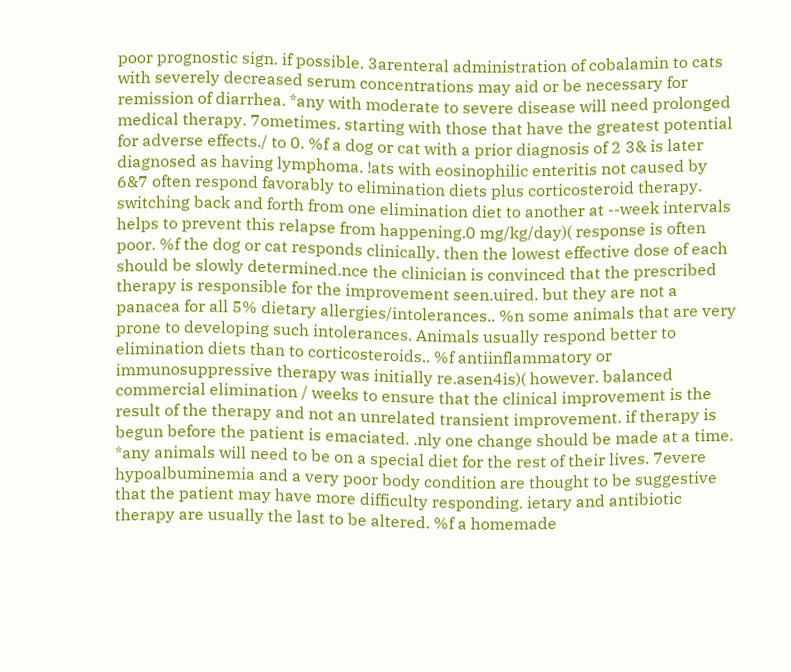poor prognostic sign. if possible. 3arenteral administration of cobalamin to cats with severely decreased serum concentrations may aid or be necessary for remission of diarrhea. *any with moderate to severe disease will need prolonged medical therapy. 7ometimes. starting with those that have the greatest potential for adverse effects./ to 0. %f a dog or cat with a prior diagnosis of 2 3& is later diagnosed as having lymphoma. !ats with eosinophilic enteritis not caused by 6&7 often respond favorably to elimination diets plus corticosteroid therapy. switching back and forth from one elimination diet to another at --week intervals helps to prevent this relapse from happening.0 mg/kg/day)( response is often poor. %f the dog or cat responds clinically. then the lowest effective dose of each should be slowly determined.nce the clinician is convinced that the prescribed therapy is responsible for the improvement seen.uired. but they are not a panacea for all 5% dietary allergies/intolerances.. %n some animals that are very prone to developing such intolerances. Animals usually respond better to elimination diets than to corticosteroids.. %f antiinflammatory or immunosuppressive therapy was initially re.asen4is)( however. balanced commercial elimination / weeks to ensure that the clinical improvement is the result of the therapy and not an unrelated transient improvement. if therapy is begun before the patient is emaciated. .nly one change should be made at a time. *any animals will need to be on a special diet for the rest of their lives. 7evere hypoalbuminemia and a very poor body condition are thought to be suggestive that the patient may have more difficulty responding. ietary and antibiotic therapy are usually the last to be altered. %f a homemade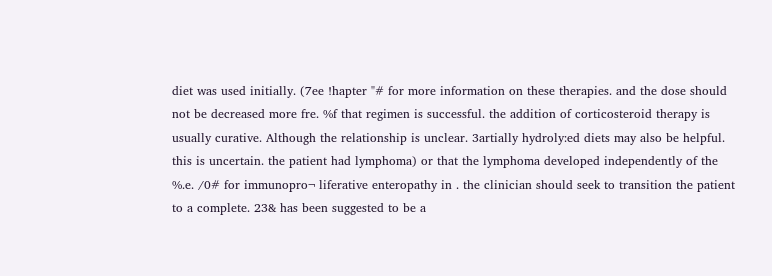diet was used initially. (7ee !hapter "# for more information on these therapies. and the dose should not be decreased more fre. %f that regimen is successful. the addition of corticosteroid therapy is usually curative. Although the relationship is unclear. 3artially hydroly:ed diets may also be helpful. this is uncertain. the patient had lymphoma) or that the lymphoma developed independently of the %.e. /0# for immunopro¬ liferative enteropathy in . the clinician should seek to transition the patient to a complete. 23& has been suggested to be a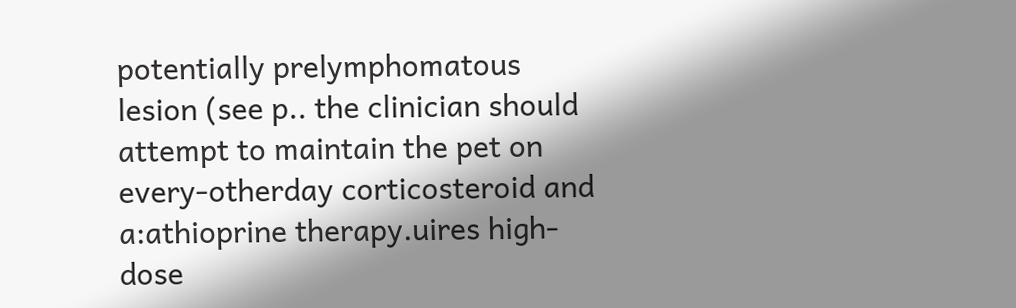potentially prelymphomatous lesion (see p.. the clinician should attempt to maintain the pet on every-otherday corticosteroid and a:athioprine therapy.uires high-dose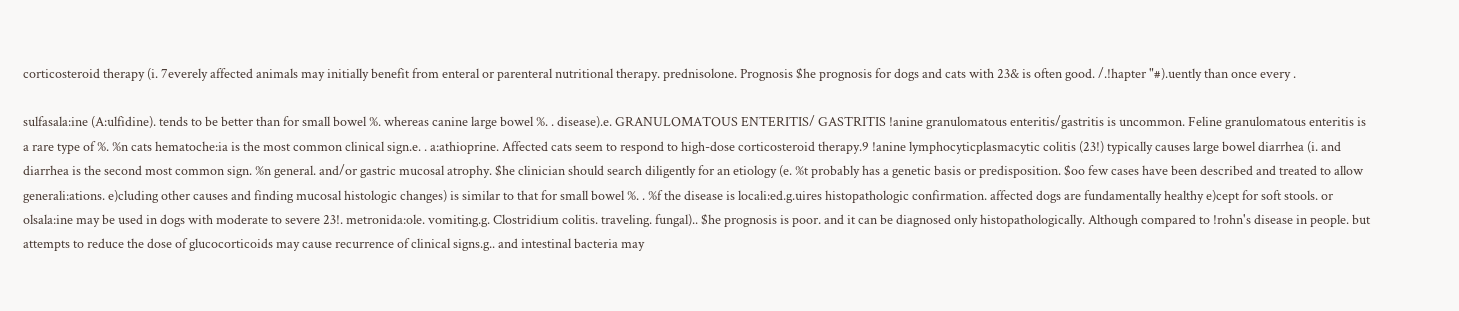corticosteroid therapy (i. 7everely affected animals may initially benefit from enteral or parenteral nutritional therapy. prednisolone. Prognosis $he prognosis for dogs and cats with 23& is often good. /.!hapter "#).uently than once every .

sulfasala:ine (A:ulfidine). tends to be better than for small bowel %. whereas canine large bowel %. . disease).e. GRANULOMATOUS ENTERITIS/ GASTRITIS !anine granulomatous enteritis/gastritis is uncommon. Feline granulomatous enteritis is a rare type of %. %n cats hematoche:ia is the most common clinical sign.e. . a:athioprine. Affected cats seem to respond to high-dose corticosteroid therapy.9 !anine lymphocyticplasmacytic colitis (23!) typically causes large bowel diarrhea (i. and diarrhea is the second most common sign. %n general. and/or gastric mucosal atrophy. $he clinician should search diligently for an etiology (e. %t probably has a genetic basis or predisposition. $oo few cases have been described and treated to allow generali:ations. e)cluding other causes and finding mucosal histologic changes) is similar to that for small bowel %. . %f the disease is locali:ed.g.uires histopathologic confirmation. affected dogs are fundamentally healthy e)cept for soft stools. or olsala:ine may be used in dogs with moderate to severe 23!. metronida:ole. vomiting.g. Clostridium colitis. traveling. fungal).. $he prognosis is poor. and it can be diagnosed only histopathologically. Although compared to !rohn's disease in people. but attempts to reduce the dose of glucocorticoids may cause recurrence of clinical signs.g.. and intestinal bacteria may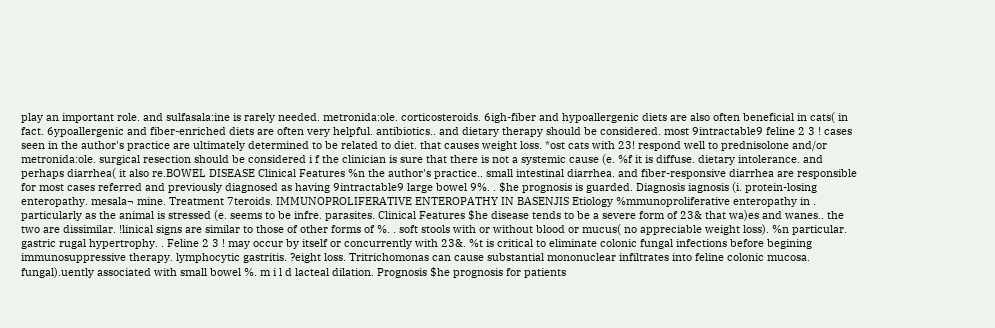play an important role. and sulfasala:ine is rarely needed. metronida:ole. corticosteroids. 6igh-fiber and hypoallergenic diets are also often beneficial in cats( in fact. 6ypoallergenic and fiber-enriched diets are often very helpful. antibiotics.. and dietary therapy should be considered. most 9intractable9 feline 2 3 ! cases seen in the author's practice are ultimately determined to be related to diet. that causes weight loss. *ost cats with 23! respond well to prednisolone and/or metronida:ole. surgical resection should be considered i f the clinician is sure that there is not a systemic cause (e. %f it is diffuse. dietary intolerance. and perhaps diarrhea( it also re.BOWEL DISEASE Clinical Features %n the author's practice.. small intestinal diarrhea. and fiber-responsive diarrhea are responsible for most cases referred and previously diagnosed as having 9intractable9 large bowel 9%. . $he prognosis is guarded. Diagnosis iagnosis (i. protein-losing enteropathy. mesala¬ mine. Treatment 7teroids. IMMUNOPROLIFERATIVE ENTEROPATHY IN BASENJIS Etiology %mmunoproliferative enteropathy in . particularly as the animal is stressed (e. seems to be infre. parasites. Clinical Features $he disease tends to be a severe form of 23& that wa)es and wanes.. the two are dissimilar. !linical signs are similar to those of other forms of %. . soft stools with or without blood or mucus( no appreciable weight loss). %n particular. gastric rugal hypertrophy. . Feline 2 3 ! may occur by itself or concurrently with 23&. %t is critical to eliminate colonic fungal infections before begining immunosuppressive therapy. lymphocytic gastritis. ?eight loss. Tritrichomonas can cause substantial mononuclear infiltrates into feline colonic mucosa. fungal).uently associated with small bowel %. m i l d lacteal dilation. Prognosis $he prognosis for patients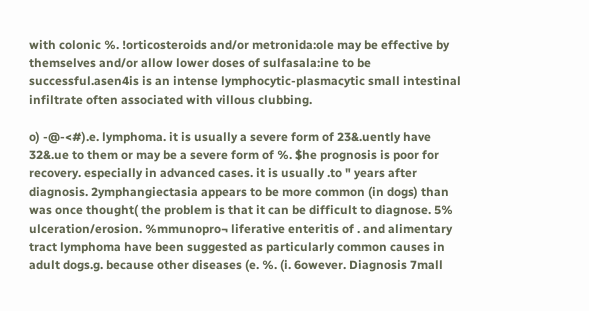with colonic %. !orticosteroids and/or metronida:ole may be effective by themselves and/or allow lower doses of sulfasala:ine to be successful.asen4is is an intense lymphocytic-plasmacytic small intestinal infiltrate often associated with villous clubbing.

o) -@-<#).e. lymphoma. it is usually a severe form of 23&.uently have 32&.ue to them or may be a severe form of %. $he prognosis is poor for recovery. especially in advanced cases. it is usually .to " years after diagnosis. 2ymphangiectasia appears to be more common (in dogs) than was once thought( the problem is that it can be difficult to diagnose. 5% ulceration/erosion. %mmunopro¬ liferative enteritis of . and alimentary tract lymphoma have been suggested as particularly common causes in adult dogs.g. because other diseases (e. %. (i. 6owever. Diagnosis 7mall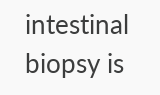intestinal biopsy is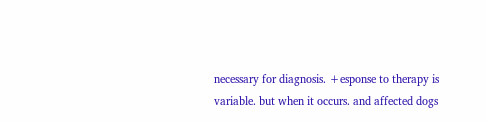necessary for diagnosis. +esponse to therapy is variable. but when it occurs. and affected dogs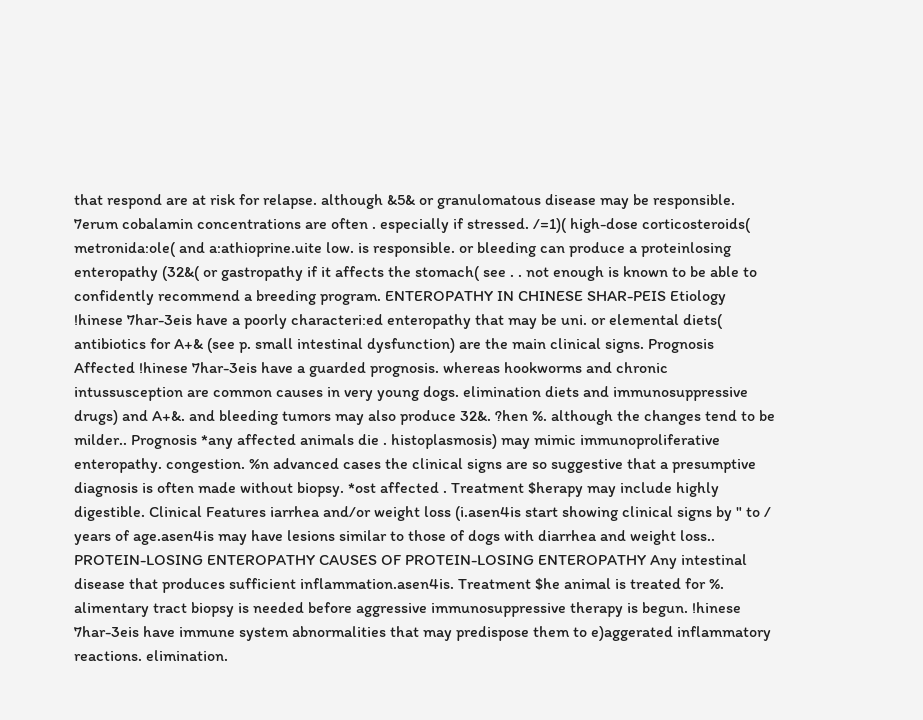that respond are at risk for relapse. although &5& or granulomatous disease may be responsible. 7erum cobalamin concentrations are often . especially if stressed. /=1)( high-dose corticosteroids( metronida:ole( and a:athioprine.uite low. is responsible. or bleeding can produce a proteinlosing enteropathy (32&( or gastropathy if it affects the stomach( see . . not enough is known to be able to confidently recommend a breeding program. ENTEROPATHY IN CHINESE SHAR-PEIS Etiology !hinese 7har-3eis have a poorly characteri:ed enteropathy that may be uni. or elemental diets( antibiotics for A+& (see p. small intestinal dysfunction) are the main clinical signs. Prognosis Affected !hinese 7har-3eis have a guarded prognosis. whereas hookworms and chronic intussusception are common causes in very young dogs. elimination diets and immunosuppressive drugs) and A+&. and bleeding tumors may also produce 32&. ?hen %. although the changes tend to be milder.. Prognosis *any affected animals die . histoplasmosis) may mimic immunoproliferative enteropathy. congestion. %n advanced cases the clinical signs are so suggestive that a presumptive diagnosis is often made without biopsy. *ost affected . Treatment $herapy may include highly digestible. Clinical Features iarrhea and/or weight loss (i.asen4is start showing clinical signs by " to / years of age.asen4is may have lesions similar to those of dogs with diarrhea and weight loss.. PROTEIN-LOSING ENTEROPATHY CAUSES OF PROTEIN-LOSING ENTEROPATHY Any intestinal disease that produces sufficient inflammation.asen4is. Treatment $he animal is treated for %. alimentary tract biopsy is needed before aggressive immunosuppressive therapy is begun. !hinese 7har-3eis have immune system abnormalities that may predispose them to e)aggerated inflammatory reactions. elimination.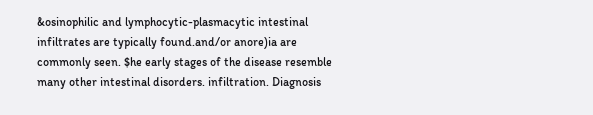&osinophilic and lymphocytic-plasmacytic intestinal infiltrates are typically found.and/or anore)ia are commonly seen. $he early stages of the disease resemble many other intestinal disorders. infiltration. Diagnosis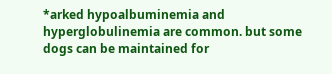*arked hypoalbuminemia and hyperglobulinemia are common. but some dogs can be maintained for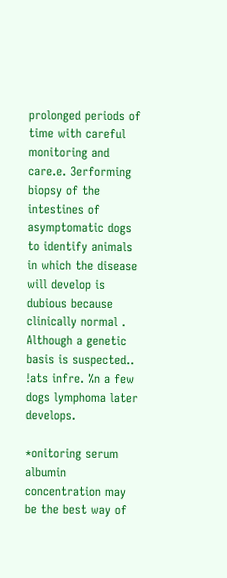prolonged periods of time with careful monitoring and care.e. 3erforming biopsy of the intestines of asymptomatic dogs to identify animals in which the disease will develop is dubious because clinically normal . Although a genetic basis is suspected.. !ats infre. %n a few dogs lymphoma later develops.

*onitoring serum albumin concentration may be the best way of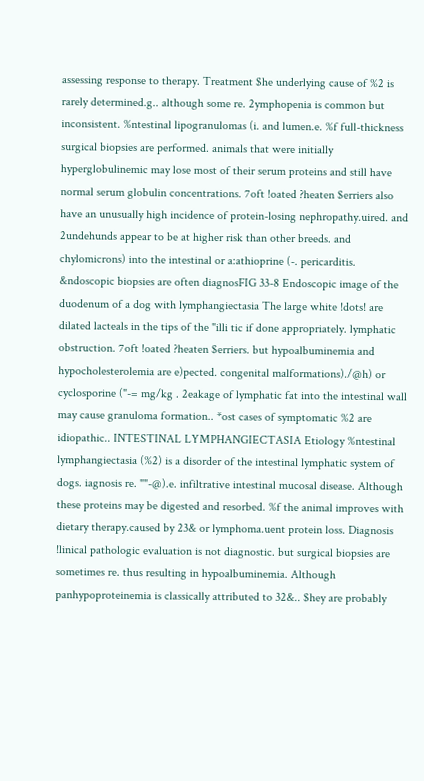assessing response to therapy. Treatment $he underlying cause of %2 is rarely determined.g.. although some re. 2ymphopenia is common but inconsistent. %ntestinal lipogranulomas (i. and lumen.e. %f full-thickness surgical biopsies are performed. animals that were initially hyperglobulinemic may lose most of their serum proteins and still have normal serum globulin concentrations. 7oft !oated ?heaten $erriers also have an unusually high incidence of protein-losing nephropathy.uired. and 2undehunds appear to be at higher risk than other breeds. and chylomicrons) into the intestinal or a:athioprine (-. pericarditis. &ndoscopic biopsies are often diagnosFIG 33-8 Endoscopic image of the duodenum of a dog with lymphangiectasia The large white !dots! are dilated lacteals in the tips of the "illi tic if done appropriately. lymphatic obstruction. 7oft !oated ?heaten $erriers. but hypoalbuminemia and hypocholesterolemia are e)pected. congenital malformations)./@h) or cyclosporine ("-= mg/kg . 2eakage of lymphatic fat into the intestinal wall may cause granuloma formation.. *ost cases of symptomatic %2 are idiopathic.. INTESTINAL LYMPHANGIECTASIA Etiology %ntestinal lymphangiectasia (%2) is a disorder of the intestinal lymphatic system of dogs. iagnosis re. ""-@).e. infiltrative intestinal mucosal disease. Although these proteins may be digested and resorbed. %f the animal improves with dietary therapy.caused by 23& or lymphoma.uent protein loss. Diagnosis !linical pathologic evaluation is not diagnostic. but surgical biopsies are sometimes re. thus resulting in hypoalbuminemia. Although panhypoproteinemia is classically attributed to 32&.. $hey are probably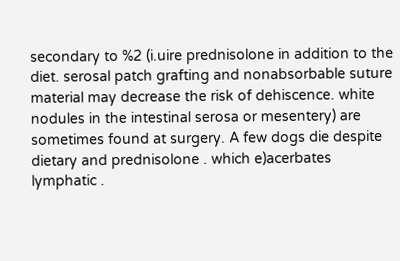secondary to %2 (i.uire prednisolone in addition to the diet. serosal patch grafting and nonabsorbable suture material may decrease the risk of dehiscence. white nodules in the intestinal serosa or mesentery) are sometimes found at surgery. A few dogs die despite dietary and prednisolone . which e)acerbates lymphatic .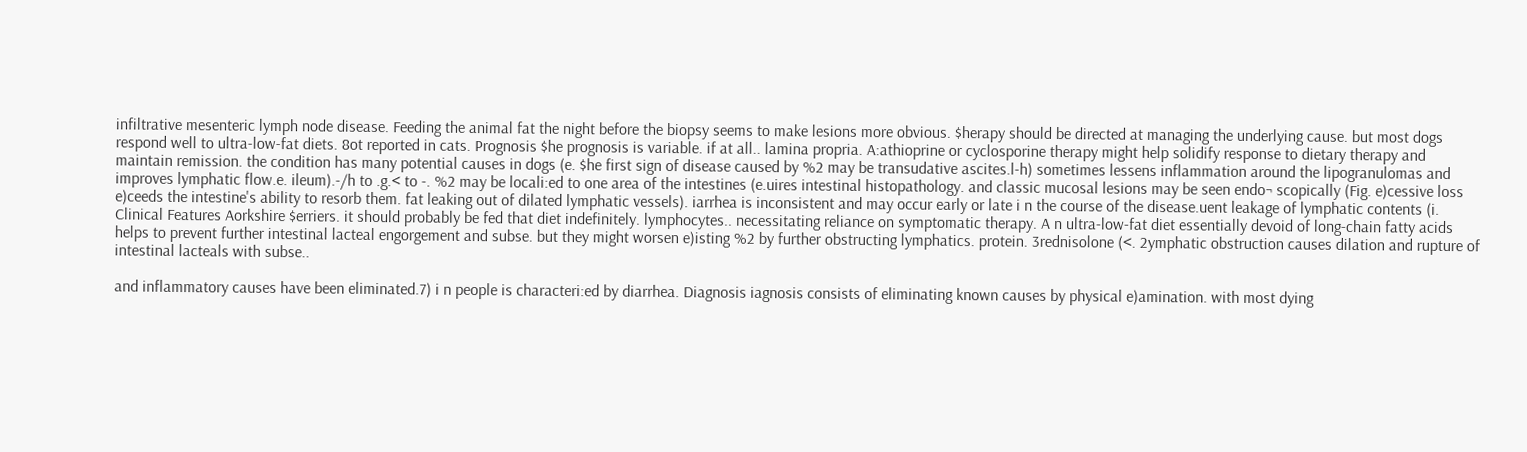infiltrative mesenteric lymph node disease. Feeding the animal fat the night before the biopsy seems to make lesions more obvious. $herapy should be directed at managing the underlying cause. but most dogs respond well to ultra-low-fat diets. 8ot reported in cats. Prognosis $he prognosis is variable. if at all.. lamina propria. A:athioprine or cyclosporine therapy might help solidify response to dietary therapy and maintain remission. the condition has many potential causes in dogs (e. $he first sign of disease caused by %2 may be transudative ascites.l-h) sometimes lessens inflammation around the lipogranulomas and improves lymphatic flow.e. ileum).-/h to .g.< to -. %2 may be locali:ed to one area of the intestines (e.uires intestinal histopathology. and classic mucosal lesions may be seen endo¬ scopically (Fig. e)cessive loss e)ceeds the intestine's ability to resorb them. fat leaking out of dilated lymphatic vessels). iarrhea is inconsistent and may occur early or late i n the course of the disease.uent leakage of lymphatic contents (i. Clinical Features Aorkshire $erriers. it should probably be fed that diet indefinitely. lymphocytes.. necessitating reliance on symptomatic therapy. A n ultra-low-fat diet essentially devoid of long-chain fatty acids helps to prevent further intestinal lacteal engorgement and subse. but they might worsen e)isting %2 by further obstructing lymphatics. protein. 3rednisolone (<. 2ymphatic obstruction causes dilation and rupture of intestinal lacteals with subse..

and inflammatory causes have been eliminated.7) i n people is characteri:ed by diarrhea. Diagnosis iagnosis consists of eliminating known causes by physical e)amination. with most dying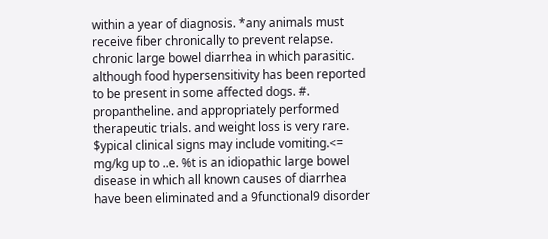within a year of diagnosis. *any animals must receive fiber chronically to prevent relapse. chronic large bowel diarrhea in which parasitic. although food hypersensitivity has been reported to be present in some affected dogs. #. propantheline. and appropriately performed therapeutic trials. and weight loss is very rare. $ypical clinical signs may include vomiting.<= mg/kg up to ..e. %t is an idiopathic large bowel disease in which all known causes of diarrhea have been eliminated and a 9functional9 disorder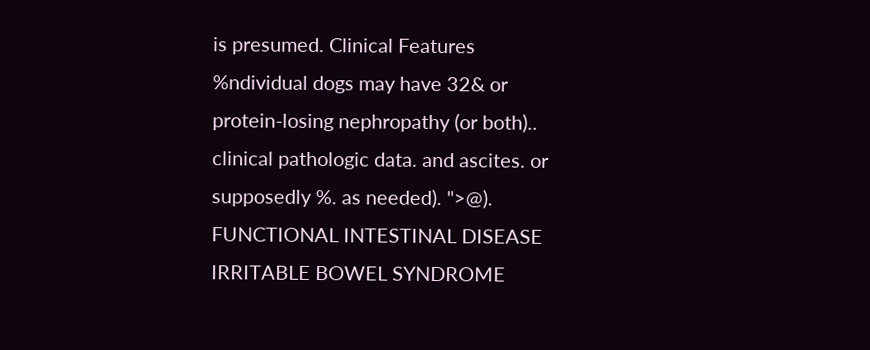is presumed. Clinical Features %ndividual dogs may have 32& or protein-losing nephropathy (or both).. clinical pathologic data. and ascites. or supposedly %. as needed). ">@). FUNCTIONAL INTESTINAL DISEASE IRRITABLE BOWEL SYNDROME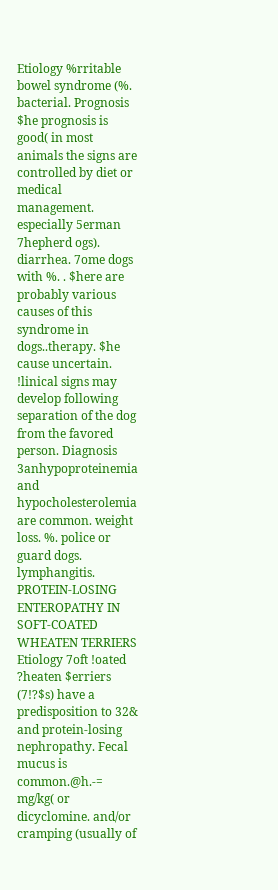Etiology %rritable bowel syndrome (%. bacterial. Prognosis $he prognosis is good( in most animals the signs are controlled by diet or medical management. especially 5erman 7hepherd ogs). diarrhea. 7ome dogs with %. . $here are probably various causes of this syndrome in dogs..therapy. $he cause uncertain. !linical signs may develop following separation of the dog from the favored person. Diagnosis 3anhypoproteinemia and hypocholesterolemia are common. weight loss. %. police or guard dogs. lymphangitis. PROTEIN-LOSING ENTEROPATHY IN SOFT-COATED WHEATEN TERRIERS Etiology 7oft !oated ?heaten $erriers (7!?$s) have a predisposition to 32& and protein-losing nephropathy. Fecal mucus is common.@h.-= mg/kg( or dicyclomine. and/or cramping (usually of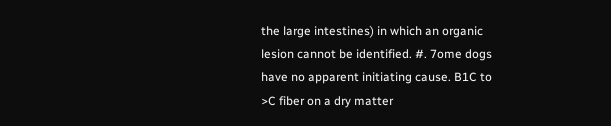the large intestines) in which an organic lesion cannot be identified. #. 7ome dogs have no apparent initiating cause. B1C to >C fiber on a dry matter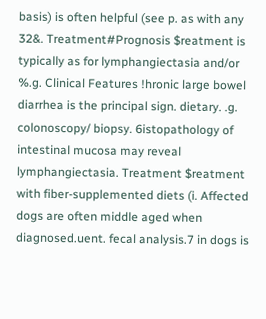basis) is often helpful (see p. as with any 32&. Treatment#Prognosis $reatment is typically as for lymphangiectasia and/or %.g. Clinical Features !hronic large bowel diarrhea is the principal sign. dietary. .g. colonoscopy/ biopsy. 6istopathology of intestinal mucosa may reveal lymphangiectasia. Treatment $reatment with fiber-supplemented diets (i. Affected dogs are often middle aged when diagnosed.uent. fecal analysis.7 in dogs is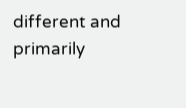different and primarily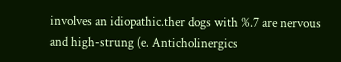involves an idiopathic.ther dogs with %.7 are nervous and high-strung (e. Anticholinergics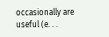occasionally are useful (e. . .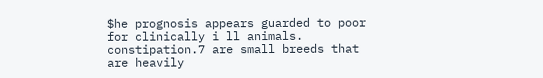$he prognosis appears guarded to poor for clinically i ll animals. constipation.7 are small breeds that are heavily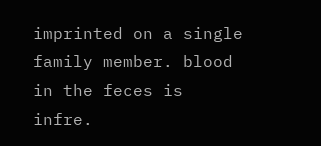imprinted on a single family member. blood in the feces is infre.